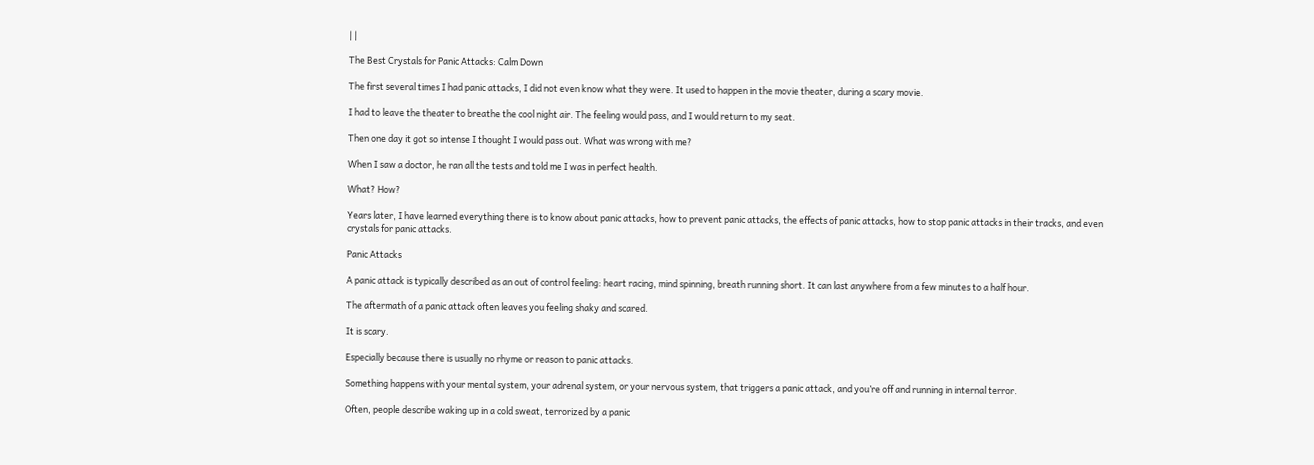| |

The Best Crystals for Panic Attacks: Calm Down

The first several times I had panic attacks, I did not even know what they were. It used to happen in the movie theater, during a scary movie.

I had to leave the theater to breathe the cool night air. The feeling would pass, and I would return to my seat.

Then one day it got so intense I thought I would pass out. What was wrong with me?

When I saw a doctor, he ran all the tests and told me I was in perfect health.

What? How?

Years later, I have learned everything there is to know about panic attacks, how to prevent panic attacks, the effects of panic attacks, how to stop panic attacks in their tracks, and even crystals for panic attacks.

Panic Attacks

A panic attack is typically described as an out of control feeling: heart racing, mind spinning, breath running short. It can last anywhere from a few minutes to a half hour.

The aftermath of a panic attack often leaves you feeling shaky and scared.

It is scary.

Especially because there is usually no rhyme or reason to panic attacks.

Something happens with your mental system, your adrenal system, or your nervous system, that triggers a panic attack, and you’re off and running in internal terror.

Often, people describe waking up in a cold sweat, terrorized by a panic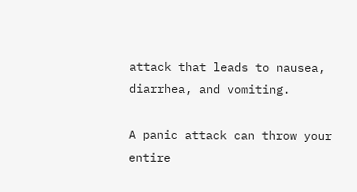attack that leads to nausea, diarrhea, and vomiting.

A panic attack can throw your entire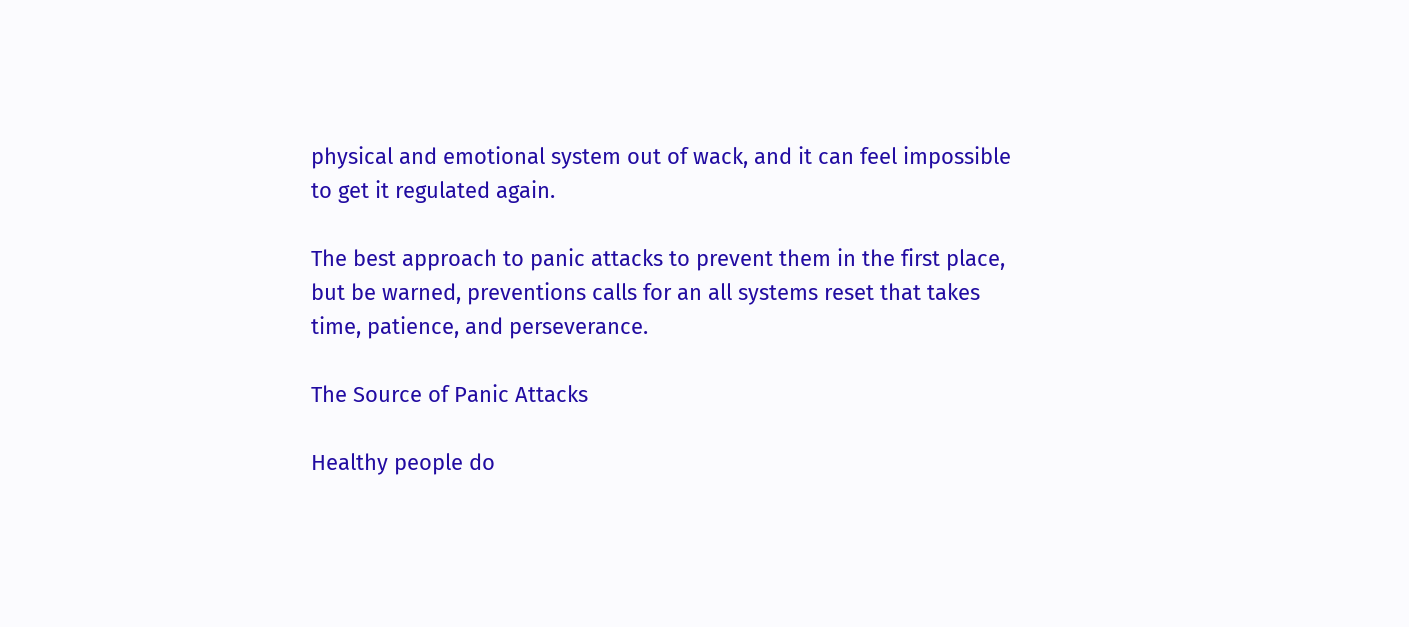physical and emotional system out of wack, and it can feel impossible to get it regulated again.

The best approach to panic attacks to prevent them in the first place, but be warned, preventions calls for an all systems reset that takes time, patience, and perseverance.

The Source of Panic Attacks

Healthy people do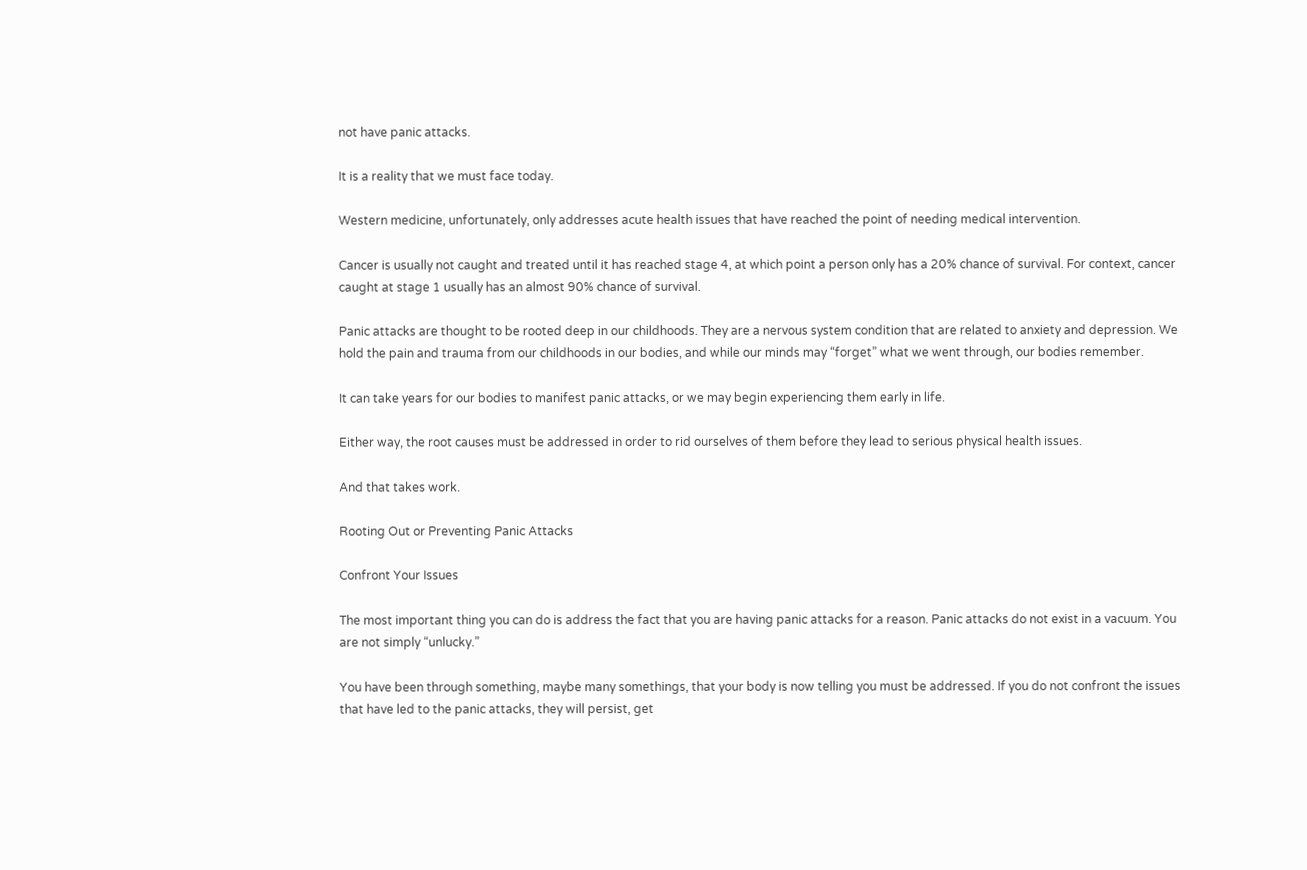not have panic attacks.

It is a reality that we must face today.

Western medicine, unfortunately, only addresses acute health issues that have reached the point of needing medical intervention.

Cancer is usually not caught and treated until it has reached stage 4, at which point a person only has a 20% chance of survival. For context, cancer caught at stage 1 usually has an almost 90% chance of survival.

Panic attacks are thought to be rooted deep in our childhoods. They are a nervous system condition that are related to anxiety and depression. We hold the pain and trauma from our childhoods in our bodies, and while our minds may “forget” what we went through, our bodies remember.

It can take years for our bodies to manifest panic attacks, or we may begin experiencing them early in life.

Either way, the root causes must be addressed in order to rid ourselves of them before they lead to serious physical health issues.

And that takes work.

Rooting Out or Preventing Panic Attacks

Confront Your Issues

The most important thing you can do is address the fact that you are having panic attacks for a reason. Panic attacks do not exist in a vacuum. You are not simply “unlucky.”

You have been through something, maybe many somethings, that your body is now telling you must be addressed. If you do not confront the issues that have led to the panic attacks, they will persist, get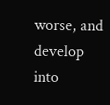worse, and develop into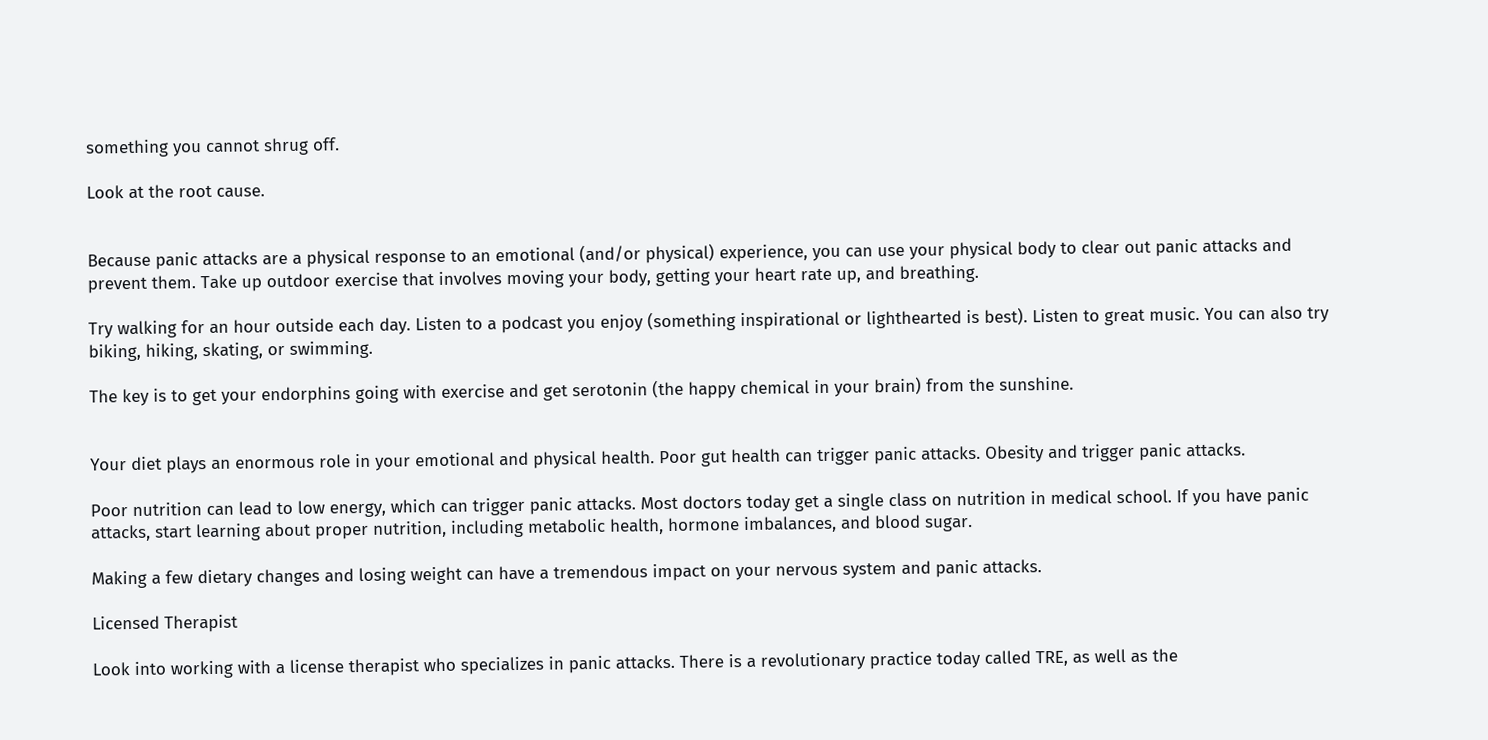something you cannot shrug off.

Look at the root cause.


Because panic attacks are a physical response to an emotional (and/or physical) experience, you can use your physical body to clear out panic attacks and prevent them. Take up outdoor exercise that involves moving your body, getting your heart rate up, and breathing.

Try walking for an hour outside each day. Listen to a podcast you enjoy (something inspirational or lighthearted is best). Listen to great music. You can also try biking, hiking, skating, or swimming.

The key is to get your endorphins going with exercise and get serotonin (the happy chemical in your brain) from the sunshine.


Your diet plays an enormous role in your emotional and physical health. Poor gut health can trigger panic attacks. Obesity and trigger panic attacks.

Poor nutrition can lead to low energy, which can trigger panic attacks. Most doctors today get a single class on nutrition in medical school. If you have panic attacks, start learning about proper nutrition, including metabolic health, hormone imbalances, and blood sugar.

Making a few dietary changes and losing weight can have a tremendous impact on your nervous system and panic attacks.

Licensed Therapist

Look into working with a license therapist who specializes in panic attacks. There is a revolutionary practice today called TRE, as well as the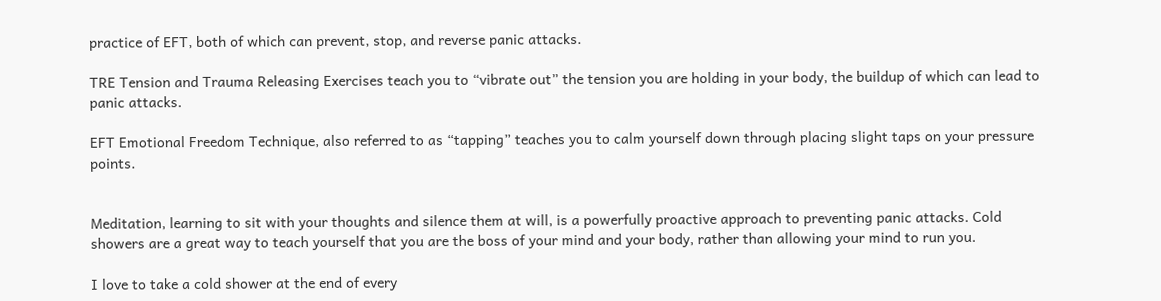practice of EFT, both of which can prevent, stop, and reverse panic attacks.

TRE Tension and Trauma Releasing Exercises teach you to “vibrate out” the tension you are holding in your body, the buildup of which can lead to panic attacks.

EFT Emotional Freedom Technique, also referred to as “tapping” teaches you to calm yourself down through placing slight taps on your pressure points.


Meditation, learning to sit with your thoughts and silence them at will, is a powerfully proactive approach to preventing panic attacks. Cold showers are a great way to teach yourself that you are the boss of your mind and your body, rather than allowing your mind to run you.

I love to take a cold shower at the end of every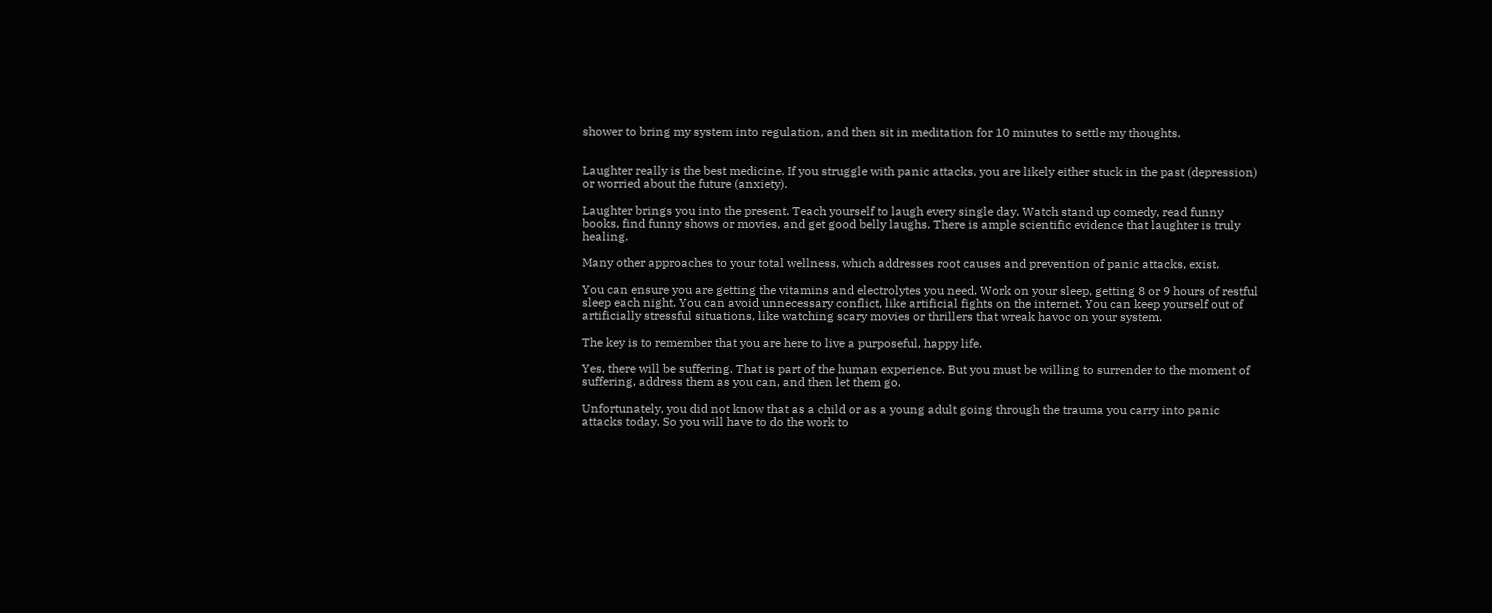shower to bring my system into regulation, and then sit in meditation for 10 minutes to settle my thoughts.


Laughter really is the best medicine. If you struggle with panic attacks, you are likely either stuck in the past (depression) or worried about the future (anxiety).

Laughter brings you into the present. Teach yourself to laugh every single day. Watch stand up comedy, read funny books, find funny shows or movies, and get good belly laughs. There is ample scientific evidence that laughter is truly healing.

Many other approaches to your total wellness, which addresses root causes and prevention of panic attacks, exist.

You can ensure you are getting the vitamins and electrolytes you need. Work on your sleep, getting 8 or 9 hours of restful sleep each night. You can avoid unnecessary conflict, like artificial fights on the internet. You can keep yourself out of artificially stressful situations, like watching scary movies or thrillers that wreak havoc on your system.

The key is to remember that you are here to live a purposeful, happy life.

Yes, there will be suffering. That is part of the human experience. But you must be willing to surrender to the moment of suffering, address them as you can, and then let them go.

Unfortunately, you did not know that as a child or as a young adult going through the trauma you carry into panic attacks today. So you will have to do the work to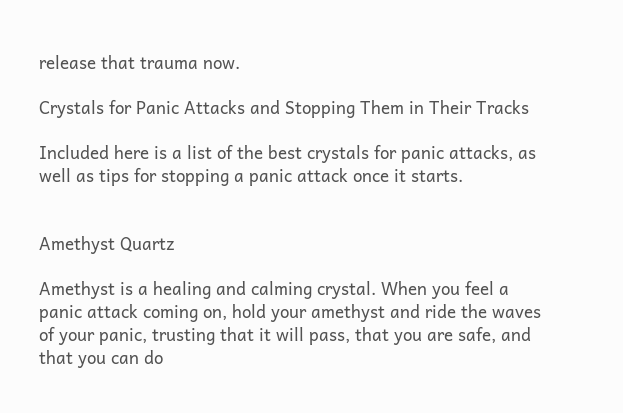release that trauma now.

Crystals for Panic Attacks and Stopping Them in Their Tracks

Included here is a list of the best crystals for panic attacks, as well as tips for stopping a panic attack once it starts.


Amethyst Quartz

Amethyst is a healing and calming crystal. When you feel a panic attack coming on, hold your amethyst and ride the waves of your panic, trusting that it will pass, that you are safe, and that you can do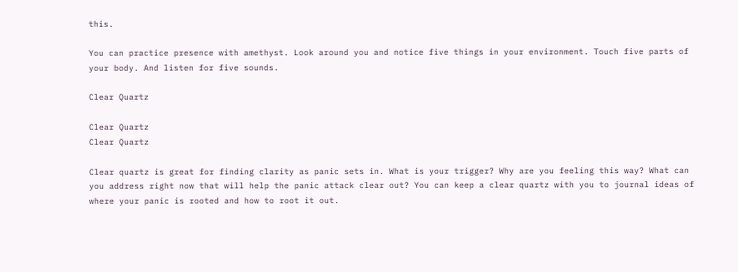this.

You can practice presence with amethyst. Look around you and notice five things in your environment. Touch five parts of your body. And listen for five sounds.

Clear Quartz

Clear Quartz
Clear Quartz

Clear quartz is great for finding clarity as panic sets in. What is your trigger? Why are you feeling this way? What can you address right now that will help the panic attack clear out? You can keep a clear quartz with you to journal ideas of where your panic is rooted and how to root it out.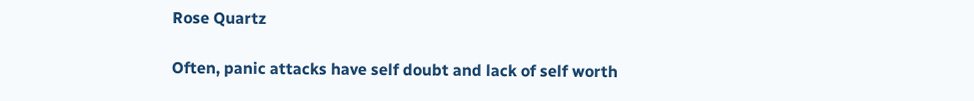Rose Quartz

Often, panic attacks have self doubt and lack of self worth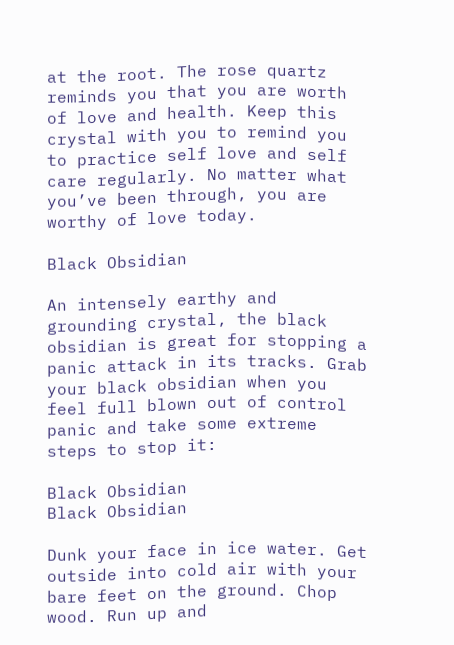at the root. The rose quartz reminds you that you are worth of love and health. Keep this crystal with you to remind you to practice self love and self care regularly. No matter what you’ve been through, you are worthy of love today.

Black Obsidian

An intensely earthy and grounding crystal, the black obsidian is great for stopping a panic attack in its tracks. Grab your black obsidian when you feel full blown out of control panic and take some extreme steps to stop it:

Black Obsidian
Black Obsidian

Dunk your face in ice water. Get outside into cold air with your bare feet on the ground. Chop wood. Run up and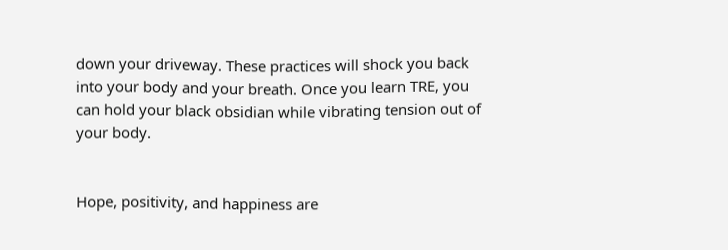down your driveway. These practices will shock you back into your body and your breath. Once you learn TRE, you can hold your black obsidian while vibrating tension out of your body.


Hope, positivity, and happiness are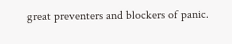great preventers and blockers of panic.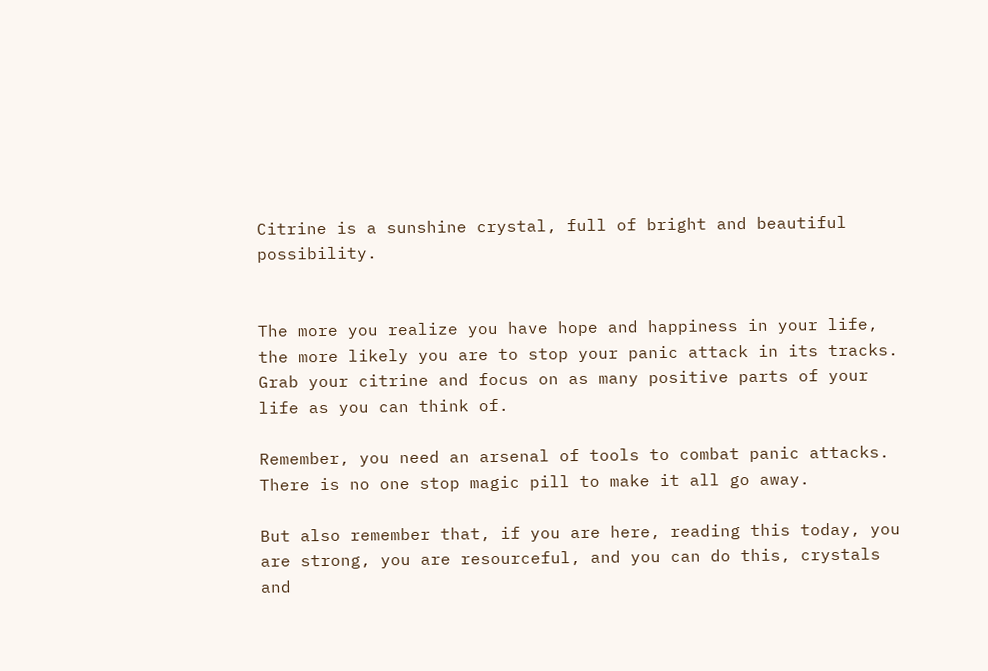Citrine is a sunshine crystal, full of bright and beautiful possibility.


The more you realize you have hope and happiness in your life, the more likely you are to stop your panic attack in its tracks. Grab your citrine and focus on as many positive parts of your life as you can think of.

Remember, you need an arsenal of tools to combat panic attacks. There is no one stop magic pill to make it all go away.

But also remember that, if you are here, reading this today, you are strong, you are resourceful, and you can do this, crystals and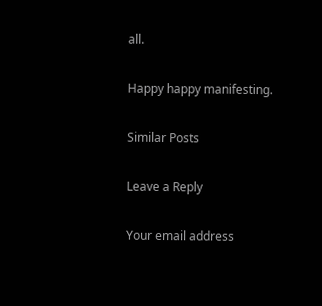all.

Happy happy manifesting.

Similar Posts

Leave a Reply

Your email address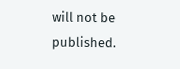will not be published.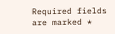Required fields are marked *